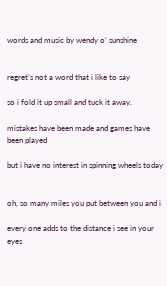words and music by wendy o’ sunshine


regret’s not a word that i like to say

so i fold it up small and tuck it away.

mistakes have been made and games have been played

but i have no interest in spinning wheels today


oh, so many miles you put between you and i

every one adds to the distance i see in your eyes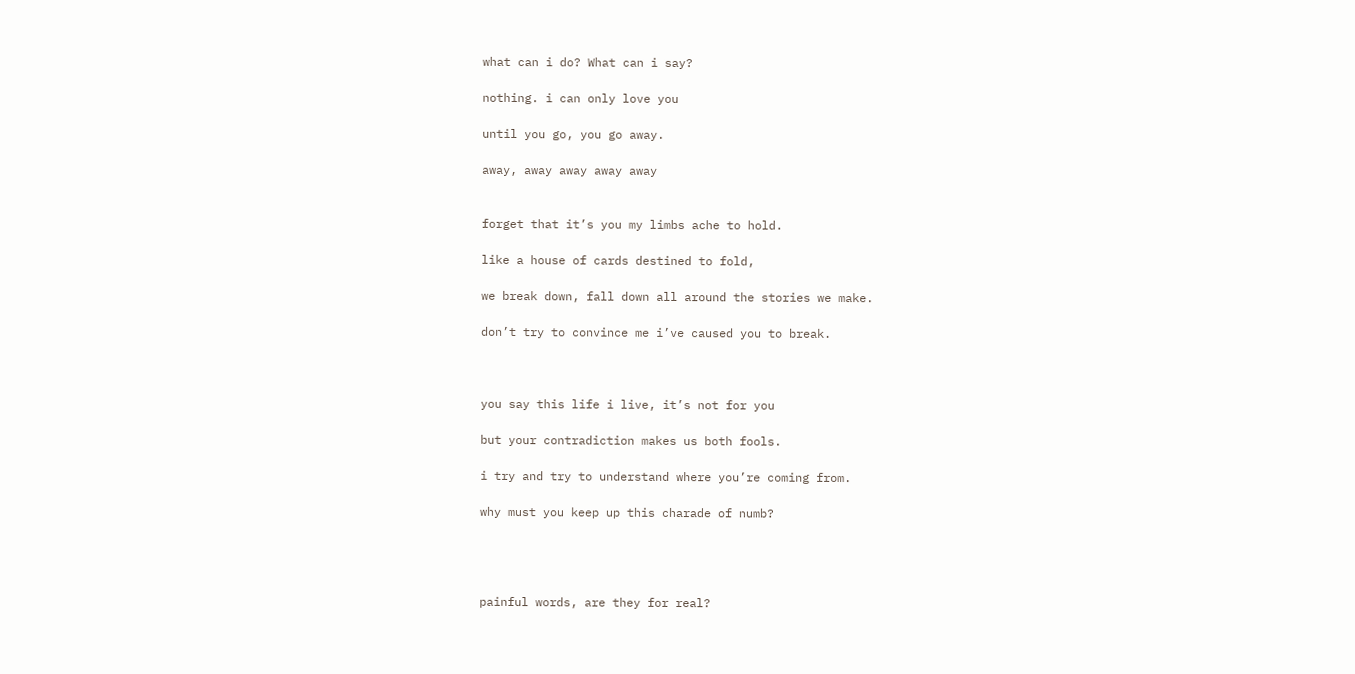what can i do? What can i say?

nothing. i can only love you

until you go, you go away.

away, away away away away


forget that it’s you my limbs ache to hold.

like a house of cards destined to fold,

we break down, fall down all around the stories we make.

don’t try to convince me i’ve caused you to break.



you say this life i live, it’s not for you

but your contradiction makes us both fools.

i try and try to understand where you’re coming from.

why must you keep up this charade of numb?




painful words, are they for real?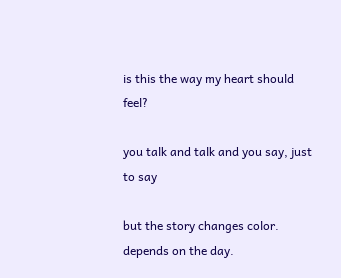is this the way my heart should feel?

you talk and talk and you say, just to say

but the story changes color. depends on the day.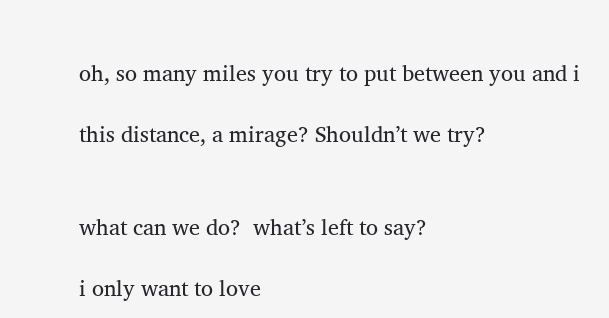oh, so many miles you try to put between you and i

this distance, a mirage? Shouldn’t we try?


what can we do?  what’s left to say?

i only want to love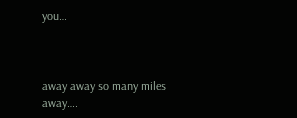you…



away away so many miles away….